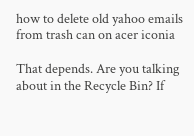how to delete old yahoo emails from trash can on acer iconia

That depends. Are you talking about in the Recycle Bin? If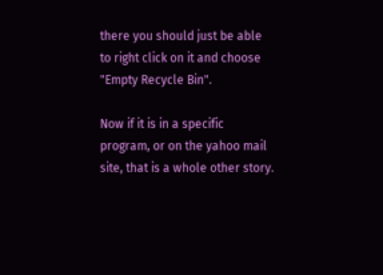there you should just be able to right click on it and choose "Empty Recycle Bin".

Now if it is in a specific program, or on the yahoo mail site, that is a whole other story.